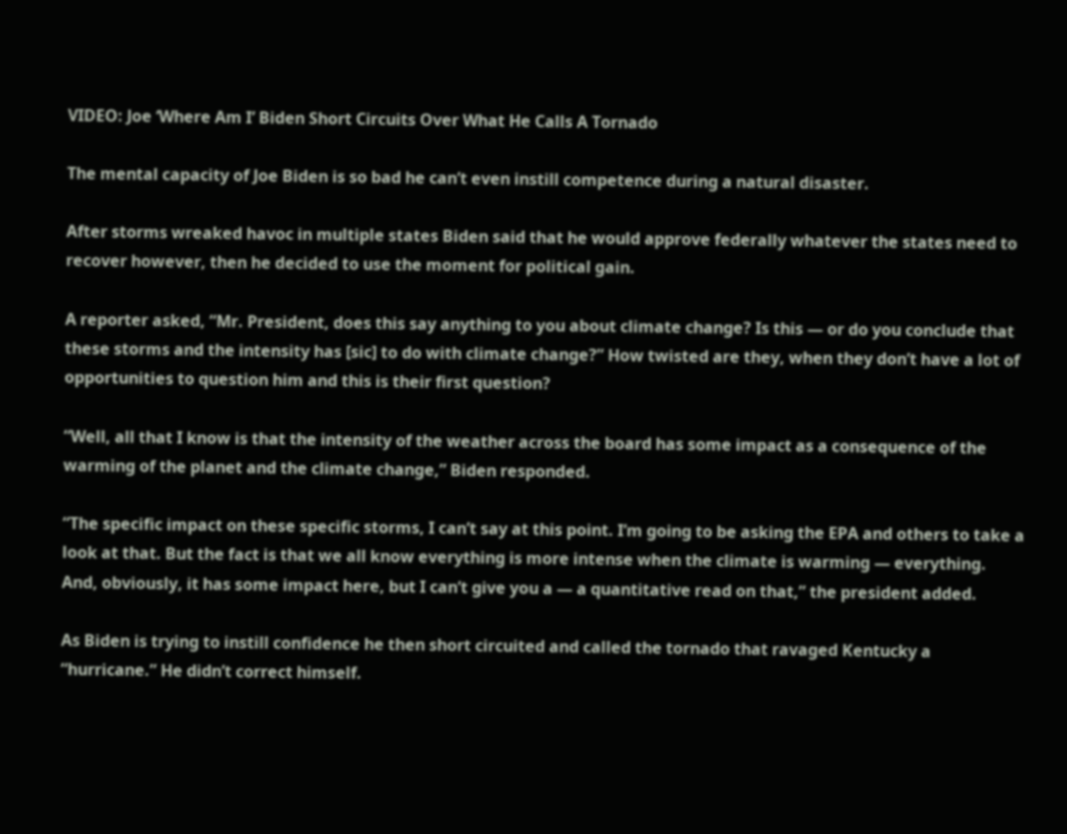VIDEO: Joe ‘Where Am I’ Biden Short Circuits Over What He Calls A Tornado

The mental capacity of Joe Biden is so bad he can’t even instill competence during a natural disaster.

After storms wreaked havoc in multiple states Biden said that he would approve federally whatever the states need to recover however, then he decided to use the moment for political gain.

A reporter asked, “Mr. President, does this say anything to you about climate change? Is this — or do you conclude that these storms and the intensity has [sic] to do with climate change?” How twisted are they, when they don’t have a lot of opportunities to question him and this is their first question?

“Well, all that I know is that the intensity of the weather across the board has some impact as a consequence of the warming of the planet and the climate change,” Biden responded.

“The specific impact on these specific storms, I can’t say at this point. I’m going to be asking the EPA and others to take a look at that. But the fact is that we all know everything is more intense when the climate is warming — everything. And, obviously, it has some impact here, but I can’t give you a — a quantitative read on that,” the president added.

As Biden is trying to instill confidence he then short circuited and called the tornado that ravaged Kentucky a “hurricane.” He didn’t correct himself.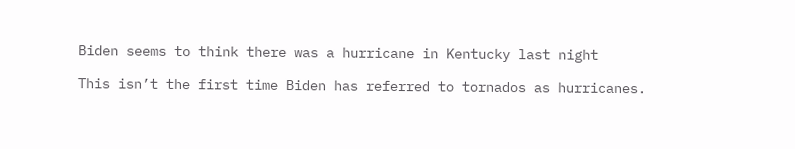Biden seems to think there was a hurricane in Kentucky last night

This isn’t the first time Biden has referred to tornados as hurricanes.